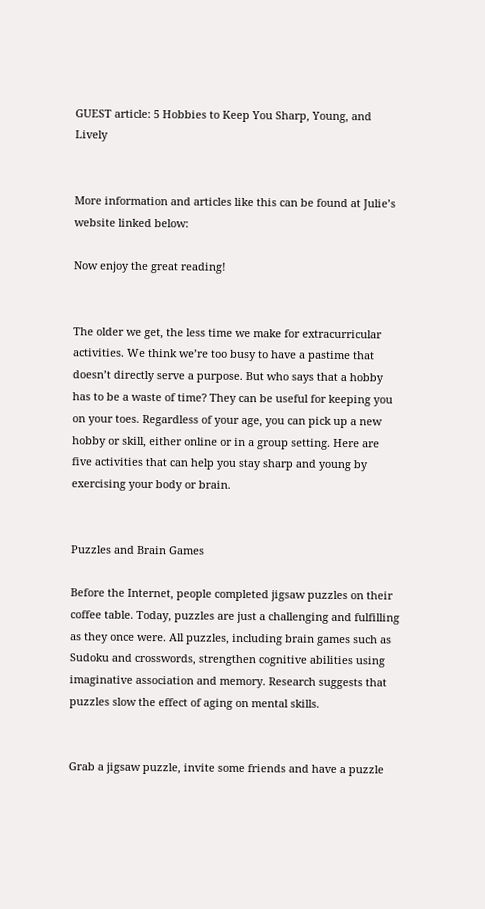GUEST article: 5 Hobbies to Keep You Sharp, Young, and Lively


More information and articles like this can be found at Julie’s website linked below:

Now enjoy the great reading!


The older we get, the less time we make for extracurricular activities. We think we’re too busy to have a pastime that doesn’t directly serve a purpose. But who says that a hobby has to be a waste of time? They can be useful for keeping you on your toes. Regardless of your age, you can pick up a new hobby or skill, either online or in a group setting. Here are five activities that can help you stay sharp and young by exercising your body or brain.


Puzzles and Brain Games

Before the Internet, people completed jigsaw puzzles on their coffee table. Today, puzzles are just a challenging and fulfilling as they once were. All puzzles, including brain games such as Sudoku and crosswords, strengthen cognitive abilities using imaginative association and memory. Research suggests that puzzles slow the effect of aging on mental skills.


Grab a jigsaw puzzle, invite some friends and have a puzzle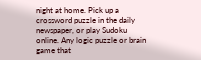night at home. Pick up a crossword puzzle in the daily newspaper, or play Sudoku online. Any logic puzzle or brain game that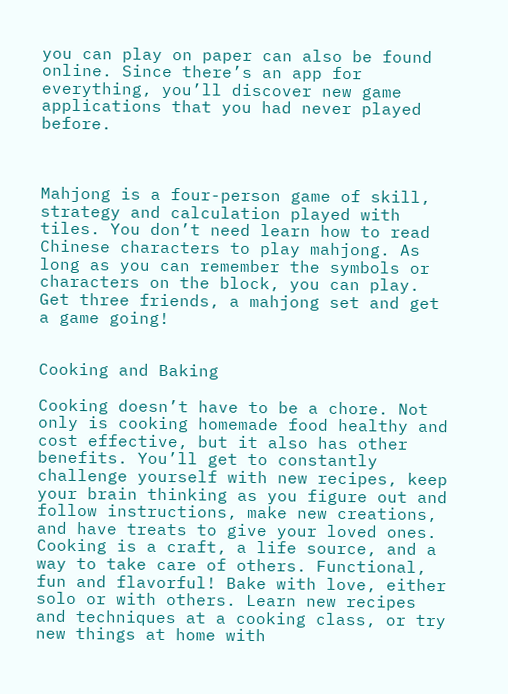you can play on paper can also be found online. Since there’s an app for everything, you’ll discover new game applications that you had never played before.



Mahjong is a four-person game of skill, strategy and calculation played with tiles. You don’t need learn how to read Chinese characters to play mahjong. As long as you can remember the symbols or characters on the block, you can play. Get three friends, a mahjong set and get a game going!


Cooking and Baking

Cooking doesn’t have to be a chore. Not only is cooking homemade food healthy and cost effective, but it also has other benefits. You’ll get to constantly challenge yourself with new recipes, keep your brain thinking as you figure out and follow instructions, make new creations, and have treats to give your loved ones. Cooking is a craft, a life source, and a way to take care of others. Functional, fun and flavorful! Bake with love, either solo or with others. Learn new recipes and techniques at a cooking class, or try new things at home with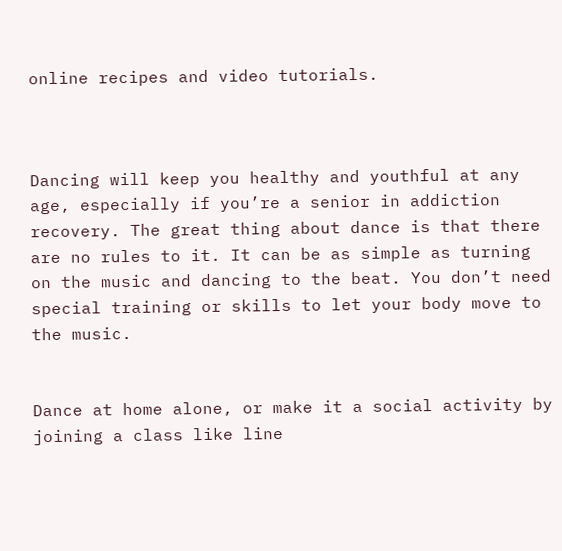online recipes and video tutorials.



Dancing will keep you healthy and youthful at any age, especially if you’re a senior in addiction recovery. The great thing about dance is that there are no rules to it. It can be as simple as turning on the music and dancing to the beat. You don’t need special training or skills to let your body move to the music.


Dance at home alone, or make it a social activity by joining a class like line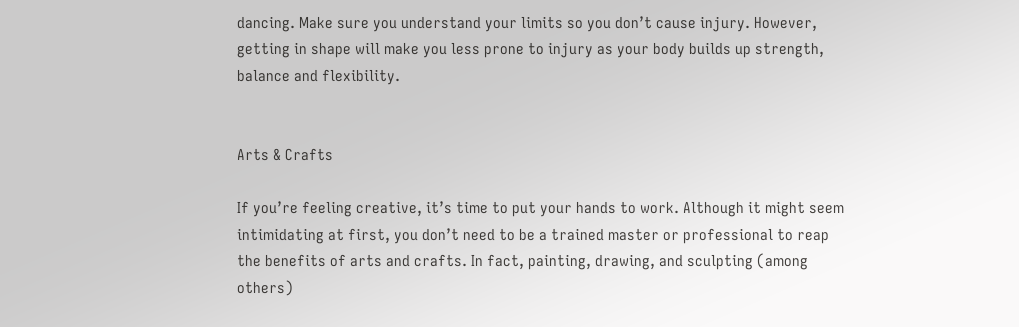dancing. Make sure you understand your limits so you don’t cause injury. However, getting in shape will make you less prone to injury as your body builds up strength, balance and flexibility.


Arts & Crafts

If you’re feeling creative, it’s time to put your hands to work. Although it might seem intimidating at first, you don’t need to be a trained master or professional to reap the benefits of arts and crafts. In fact, painting, drawing, and sculpting (among others)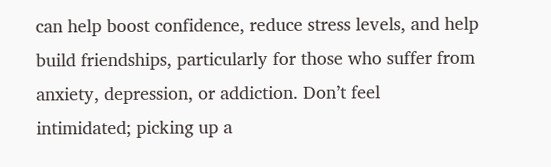can help boost confidence, reduce stress levels, and help build friendships, particularly for those who suffer from anxiety, depression, or addiction. Don’t feel intimidated; picking up a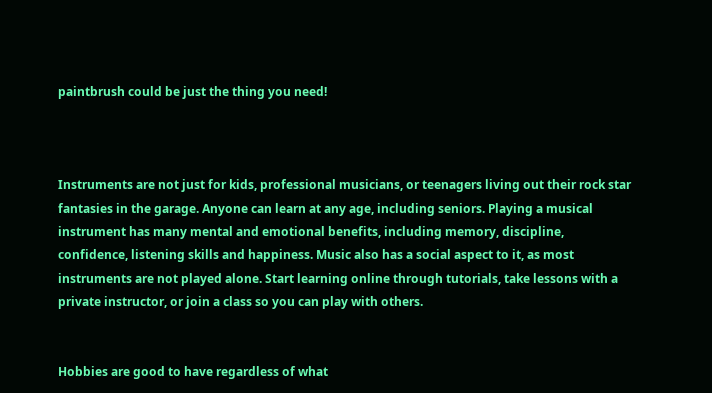paintbrush could be just the thing you need!



Instruments are not just for kids, professional musicians, or teenagers living out their rock star fantasies in the garage. Anyone can learn at any age, including seniors. Playing a musical instrument has many mental and emotional benefits, including memory, discipline, confidence, listening skills and happiness. Music also has a social aspect to it, as most instruments are not played alone. Start learning online through tutorials, take lessons with a private instructor, or join a class so you can play with others.


Hobbies are good to have regardless of what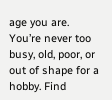age you are. You’re never too busy, old, poor, or out of shape for a hobby. Find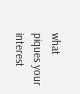what piques your interest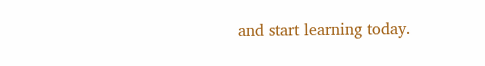and start learning today.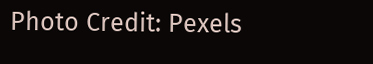Photo Credit: Pexels